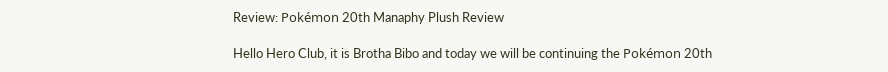Review: Pokémon 20th Manaphy Plush Review

Hello Hero Club, it is Brotha Bibo and today we will be continuing the Pokémon 20th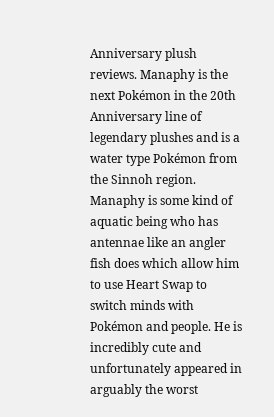Anniversary plush reviews. Manaphy is the next Pokémon in the 20th Anniversary line of legendary plushes and is a water type Pokémon from the Sinnoh region. Manaphy is some kind of aquatic being who has antennae like an angler fish does which allow him to use Heart Swap to switch minds with Pokémon and people. He is incredibly cute and unfortunately appeared in arguably the worst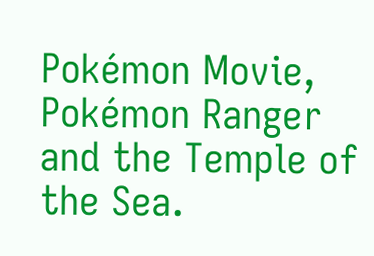Pokémon Movie, Pokémon Ranger and the Temple of the Sea.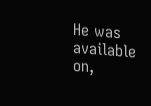He was available on,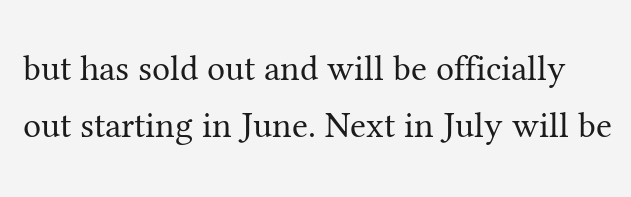but has sold out and will be officially out starting in June. Next in July will be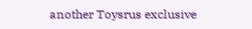another Toysrus exclusive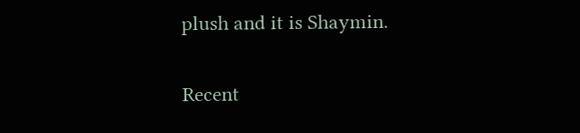plush and it is Shaymin.

Recent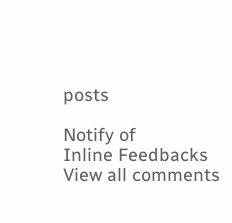posts

Notify of
Inline Feedbacks
View all comments